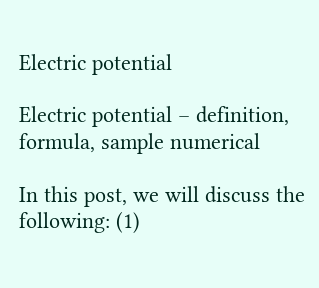Electric potential

Electric potential – definition, formula, sample numerical

In this post, we will discuss the following: (1)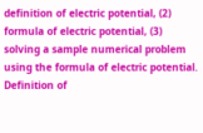definition of electric potential, (2) formula of electric potential, (3) solving a sample numerical problem using the formula of electric potential. Definition of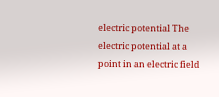electric potential The electric potential at a point in an electric field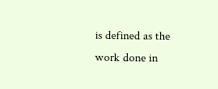is defined as the work done in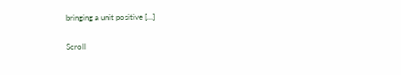bringing a unit positive […]

Scroll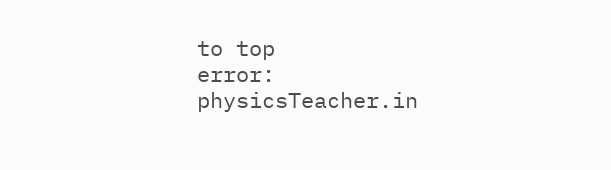to top
error: physicsTeacher.in